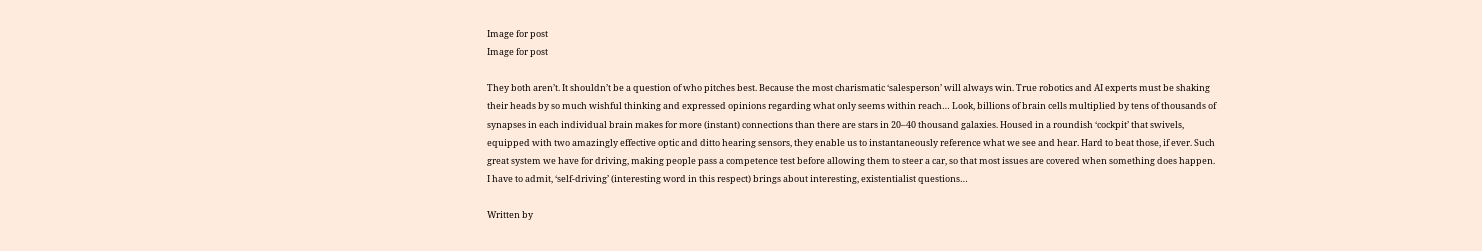Image for post
Image for post

They both aren’t. It shouldn’t be a question of who pitches best. Because the most charismatic ‘salesperson’ will always win. True robotics and AI experts must be shaking their heads by so much wishful thinking and expressed opinions regarding what only seems within reach… Look, billions of brain cells multiplied by tens of thousands of synapses in each individual brain makes for more (instant) connections than there are stars in 20–40 thousand galaxies. Housed in a roundish ‘cockpit’ that swivels, equipped with two amazingly effective optic and ditto hearing sensors, they enable us to instantaneously reference what we see and hear. Hard to beat those, if ever. Such great system we have for driving, making people pass a competence test before allowing them to steer a car, so that most issues are covered when something does happen. I have to admit, ‘self-driving’ (interesting word in this respect) brings about interesting, existentialist questions…

Written by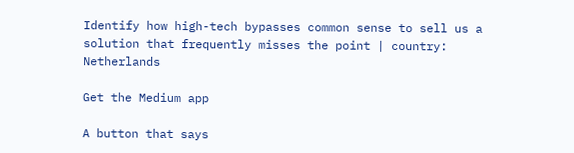Identify how high-tech bypasses common sense to sell us a solution that frequently misses the point | country: Netherlands

Get the Medium app

A button that says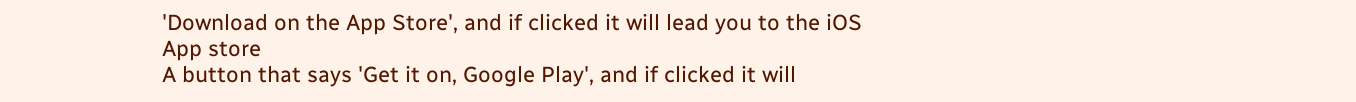'Download on the App Store', and if clicked it will lead you to the iOS App store
A button that says 'Get it on, Google Play', and if clicked it will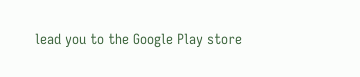lead you to the Google Play store